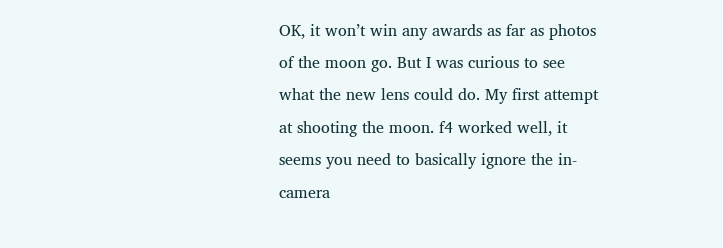OK, it won’t win any awards as far as photos of the moon go. But I was curious to see what the new lens could do. My first attempt at shooting the moon. f4 worked well, it seems you need to basically ignore the in-camera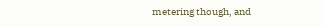metering though, and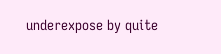underexpose by quite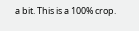a bit. This is a 100% crop.